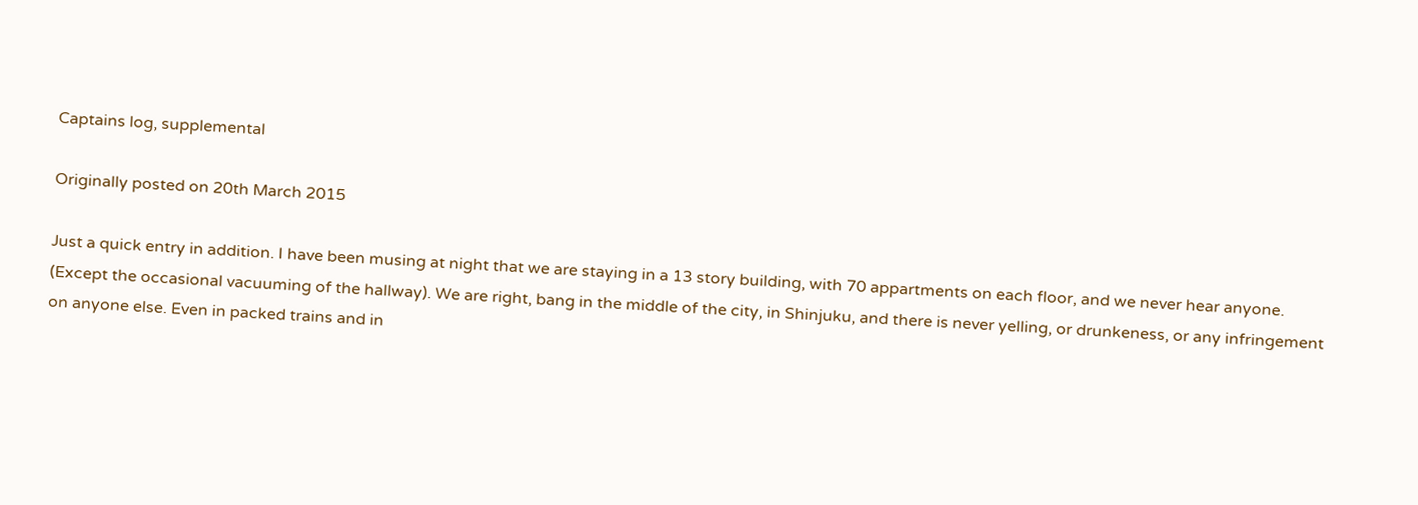Captains log, supplemental

Originally posted on 20th March 2015

Just a quick entry in addition. I have been musing at night that we are staying in a 13 story building, with 70 appartments on each floor, and we never hear anyone. (Except the occasional vacuuming of the hallway). We are right, bang in the middle of the city, in Shinjuku, and there is never yelling, or drunkeness, or any infringement on anyone else. Even in packed trains and in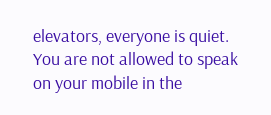elevators, everyone is quiet. You are not allowed to speak on your mobile in the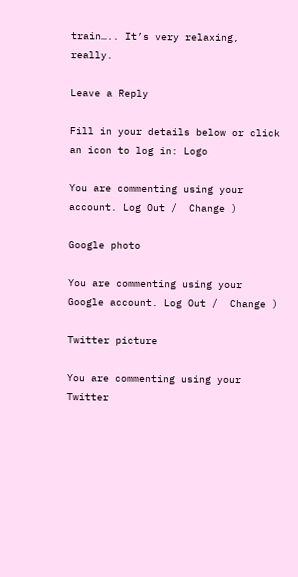train….. It’s very relaxing, really.

Leave a Reply

Fill in your details below or click an icon to log in: Logo

You are commenting using your account. Log Out /  Change )

Google photo

You are commenting using your Google account. Log Out /  Change )

Twitter picture

You are commenting using your Twitter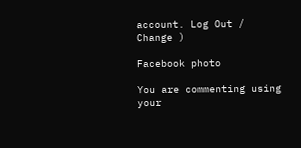account. Log Out /  Change )

Facebook photo

You are commenting using your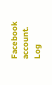Facebook account. Log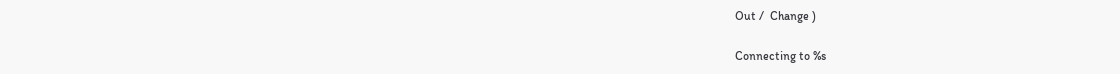Out /  Change )

Connecting to %s